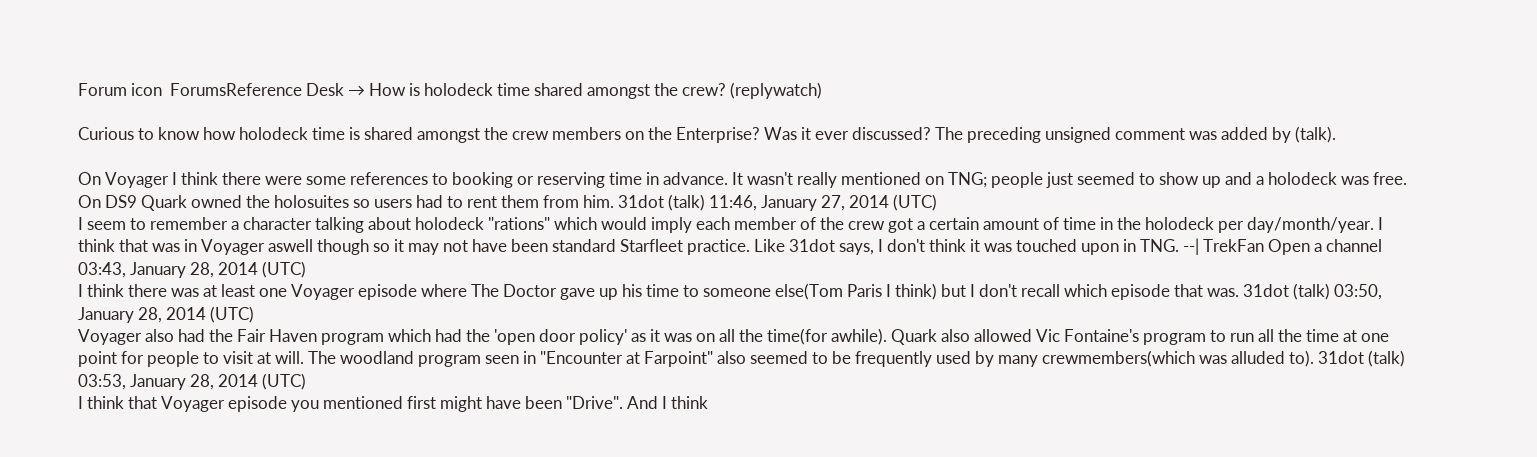Forum icon  ForumsReference Desk → How is holodeck time shared amongst the crew? (replywatch)

Curious to know how holodeck time is shared amongst the crew members on the Enterprise? Was it ever discussed? The preceding unsigned comment was added by (talk).

On Voyager I think there were some references to booking or reserving time in advance. It wasn't really mentioned on TNG; people just seemed to show up and a holodeck was free. On DS9 Quark owned the holosuites so users had to rent them from him. 31dot (talk) 11:46, January 27, 2014 (UTC)
I seem to remember a character talking about holodeck "rations" which would imply each member of the crew got a certain amount of time in the holodeck per day/month/year. I think that was in Voyager aswell though so it may not have been standard Starfleet practice. Like 31dot says, I don't think it was touched upon in TNG. --| TrekFan Open a channel 03:43, January 28, 2014 (UTC)
I think there was at least one Voyager episode where The Doctor gave up his time to someone else(Tom Paris I think) but I don't recall which episode that was. 31dot (talk) 03:50, January 28, 2014 (UTC)
Voyager also had the Fair Haven program which had the 'open door policy' as it was on all the time(for awhile). Quark also allowed Vic Fontaine's program to run all the time at one point for people to visit at will. The woodland program seen in "Encounter at Farpoint" also seemed to be frequently used by many crewmembers(which was alluded to). 31dot (talk) 03:53, January 28, 2014 (UTC)
I think that Voyager episode you mentioned first might have been "Drive". And I think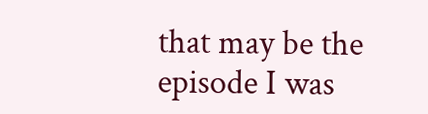that may be the episode I was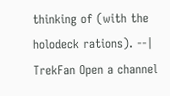thinking of (with the holodeck rations). --| TrekFan Open a channel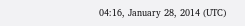04:16, January 28, 2014 (UTC)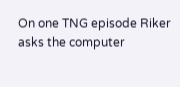On one TNG episode Riker asks the computer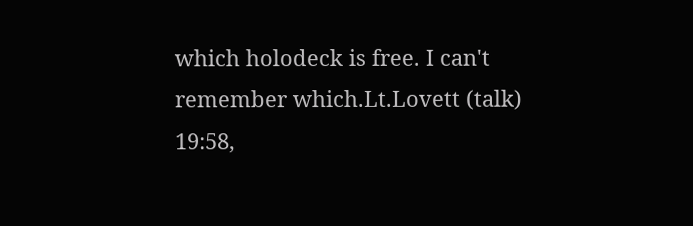which holodeck is free. I can't remember which.Lt.Lovett (talk) 19:58,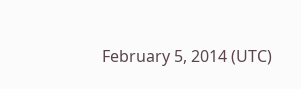February 5, 2014 (UTC)